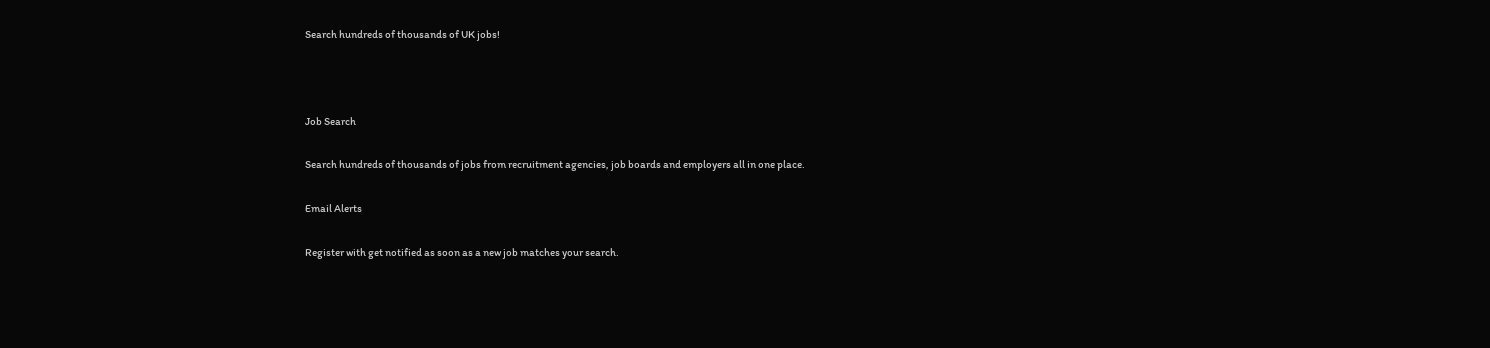Search hundreds of thousands of UK jobs!



Job Search

Search hundreds of thousands of jobs from recruitment agencies, job boards and employers all in one place.

Email Alerts

Register with get notified as soon as a new job matches your search.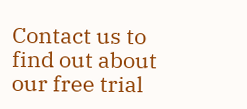Contact us to find out about our free trial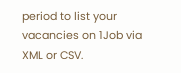period to list your vacancies on 1Job via XML or CSV.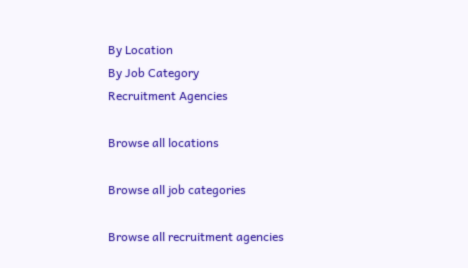By Location
By Job Category
Recruitment Agencies

Browse all locations

Browse all job categories

Browse all recruitment agencies